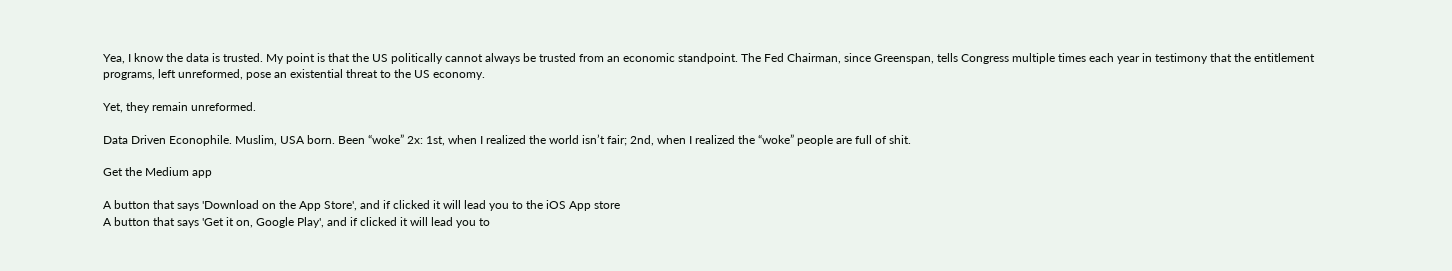Yea, I know the data is trusted. My point is that the US politically cannot always be trusted from an economic standpoint. The Fed Chairman, since Greenspan, tells Congress multiple times each year in testimony that the entitlement programs, left unreformed, pose an existential threat to the US economy.

Yet, they remain unreformed.

Data Driven Econophile. Muslim, USA born. Been “woke” 2x: 1st, when I realized the world isn’t fair; 2nd, when I realized the “woke” people are full of shit.

Get the Medium app

A button that says 'Download on the App Store', and if clicked it will lead you to the iOS App store
A button that says 'Get it on, Google Play', and if clicked it will lead you to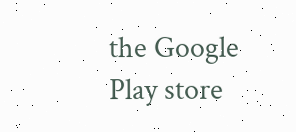the Google Play store